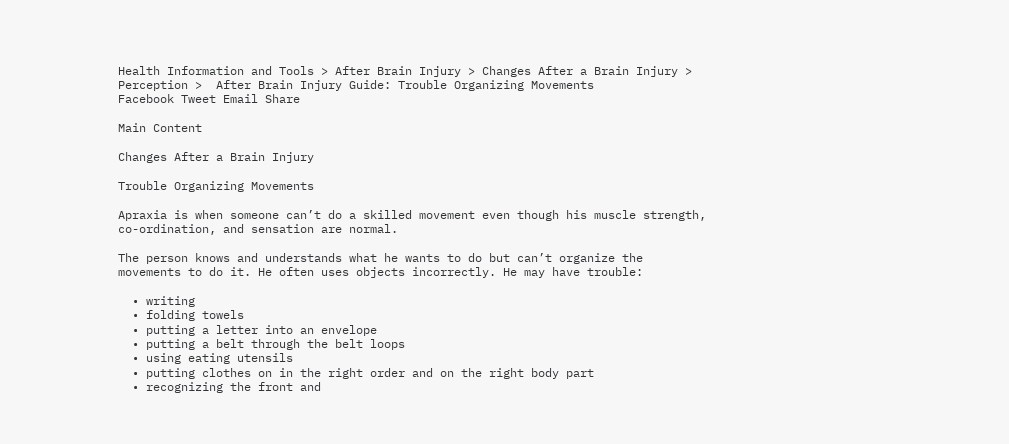Health Information and Tools > After Brain Injury > Changes After a Brain Injury > Perception >  After Brain Injury Guide: Trouble Organizing Movements
Facebook Tweet Email Share

Main Content

Changes After a Brain Injury

Trouble Organizing Movements

Apraxia is when someone can’t do a skilled movement even though his muscle strength, co-ordination, and sensation are normal.

The person knows and understands what he wants to do but can’t organize the movements to do it. He often uses objects incorrectly. He may have trouble:

  • writing
  • folding towels
  • putting a letter into an envelope
  • putting a belt through the belt loops
  • using eating utensils
  • putting clothes on in the right order and on the right body part
  • recognizing the front and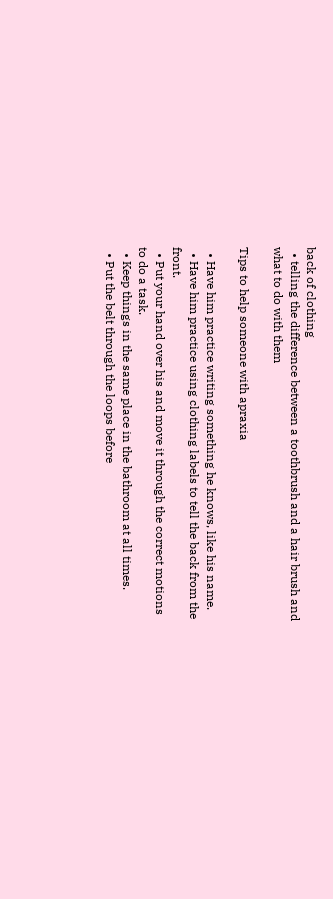back of clothing
  • telling the difference between a toothbrush and a hair brush and what to do with them

Tips to help someone with apraxia

  • Have him practice writing something he knows, like his name.
  • Have him practice using clothing labels to tell the back from the front.
  • Put your hand over his and move it through the correct motions to do a task.
  • Keep things in the same place in the bathroom at all times.
  • Put the belt through the loops before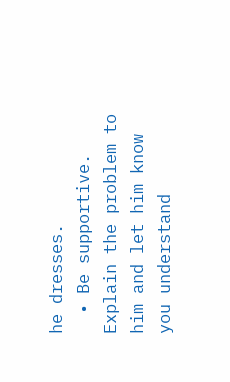he dresses.
  • Be supportive. Explain the problem to him and let him know you understand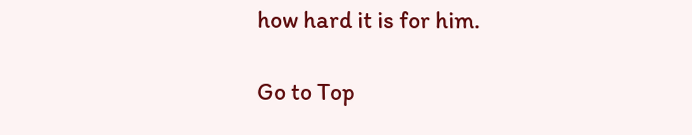how hard it is for him.

Go to Top